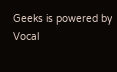Geeks is powered by Vocal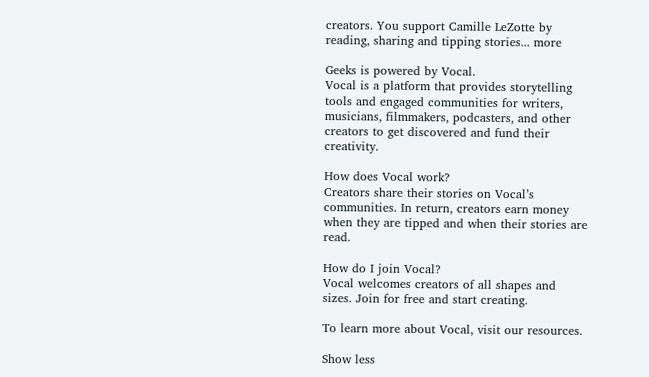creators. You support Camille LeZotte by reading, sharing and tipping stories... more

Geeks is powered by Vocal.
Vocal is a platform that provides storytelling tools and engaged communities for writers, musicians, filmmakers, podcasters, and other creators to get discovered and fund their creativity.

How does Vocal work?
Creators share their stories on Vocal’s communities. In return, creators earn money when they are tipped and when their stories are read.

How do I join Vocal?
Vocal welcomes creators of all shapes and sizes. Join for free and start creating.

To learn more about Vocal, visit our resources.

Show less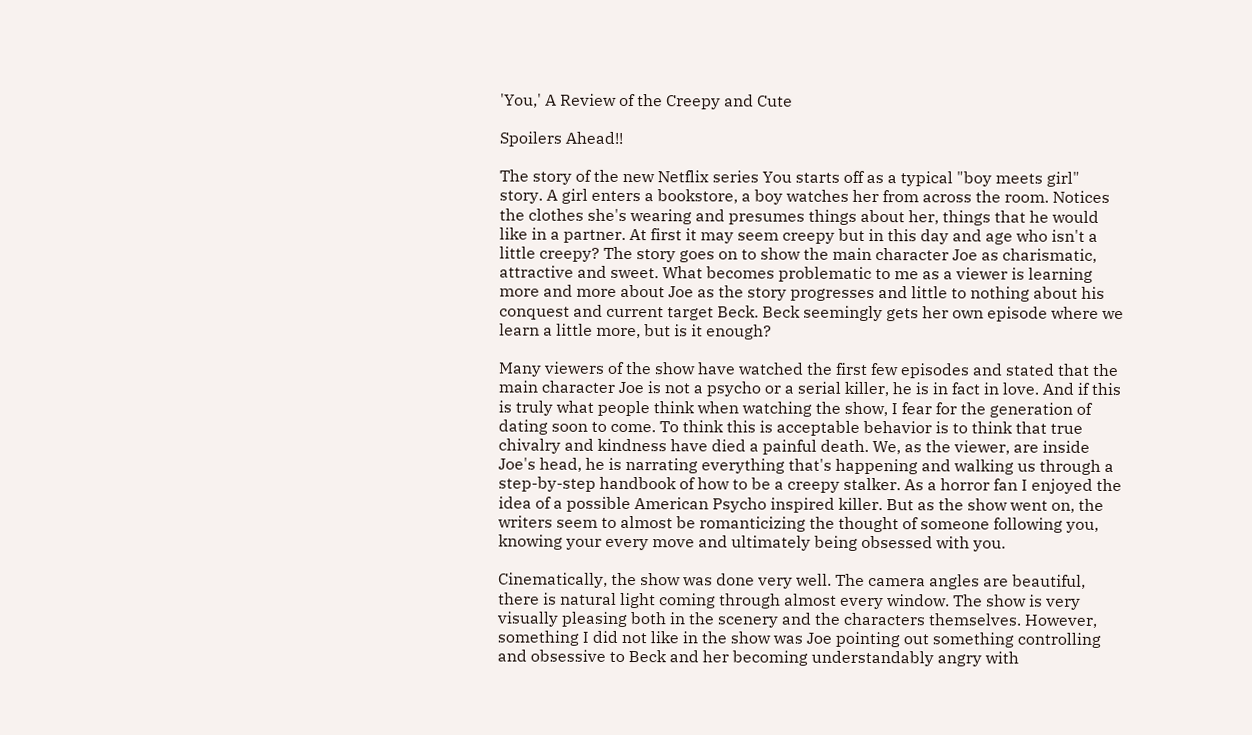'You,' A Review of the Creepy and Cute

Spoilers Ahead!!

The story of the new Netflix series You starts off as a typical "boy meets girl" story. A girl enters a bookstore, a boy watches her from across the room. Notices the clothes she's wearing and presumes things about her, things that he would like in a partner. At first it may seem creepy but in this day and age who isn't a little creepy? The story goes on to show the main character Joe as charismatic, attractive and sweet. What becomes problematic to me as a viewer is learning more and more about Joe as the story progresses and little to nothing about his conquest and current target Beck. Beck seemingly gets her own episode where we learn a little more, but is it enough?

Many viewers of the show have watched the first few episodes and stated that the main character Joe is not a psycho or a serial killer, he is in fact in love. And if this is truly what people think when watching the show, I fear for the generation of dating soon to come. To think this is acceptable behavior is to think that true chivalry and kindness have died a painful death. We, as the viewer, are inside Joe's head, he is narrating everything that's happening and walking us through a step-by-step handbook of how to be a creepy stalker. As a horror fan I enjoyed the idea of a possible American Psycho inspired killer. But as the show went on, the writers seem to almost be romanticizing the thought of someone following you, knowing your every move and ultimately being obsessed with you.

Cinematically, the show was done very well. The camera angles are beautiful, there is natural light coming through almost every window. The show is very visually pleasing both in the scenery and the characters themselves. However, something I did not like in the show was Joe pointing out something controlling and obsessive to Beck and her becoming understandably angry with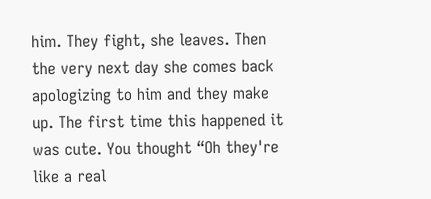him. They fight, she leaves. Then the very next day she comes back apologizing to him and they make up. The first time this happened it was cute. You thought “Oh they're like a real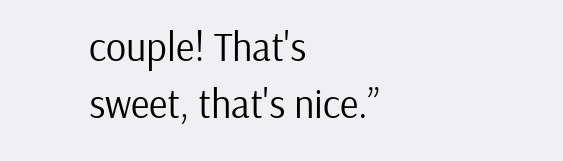couple! That's sweet, that's nice.”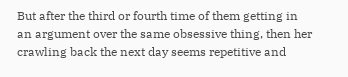But after the third or fourth time of them getting in an argument over the same obsessive thing, then her crawling back the next day seems repetitive and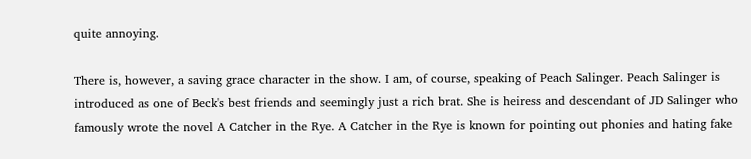quite annoying.

There is, however, a saving grace character in the show. I am, of course, speaking of Peach Salinger. Peach Salinger is introduced as one of Beck's best friends and seemingly just a rich brat. She is heiress and descendant of JD Salinger who famously wrote the novel A Catcher in the Rye. A Catcher in the Rye is known for pointing out phonies and hating fake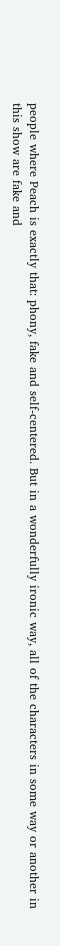people where Peach is exactly that: phony, fake and self-centered. But in a wonderfully ironic way, all of the characters in some way or another in this show are fake and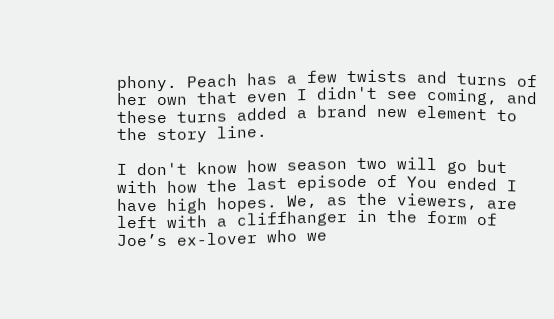phony. Peach has a few twists and turns of her own that even I didn't see coming, and these turns added a brand new element to the story line.

I don't know how season two will go but with how the last episode of You ended I have high hopes. We, as the viewers, are left with a cliffhanger in the form of Joe’s ex-lover who we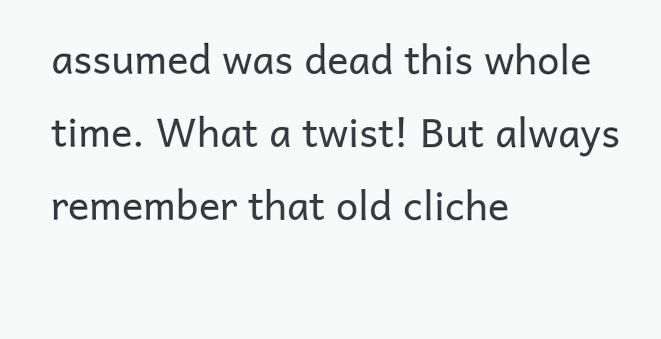assumed was dead this whole time. What a twist! But always remember that old cliche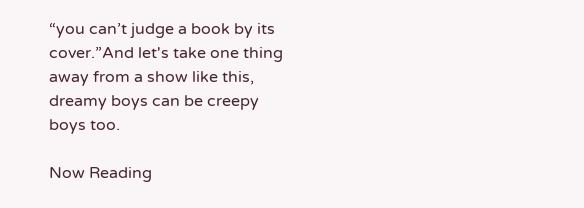“you can’t judge a book by its cover.”And let's take one thing away from a show like this, dreamy boys can be creepy boys too.

Now Reading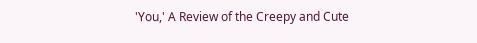'You,' A Review of the Creepy and Cute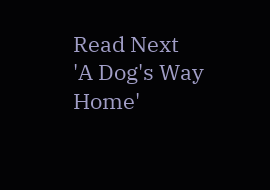Read Next
'A Dog's Way Home'